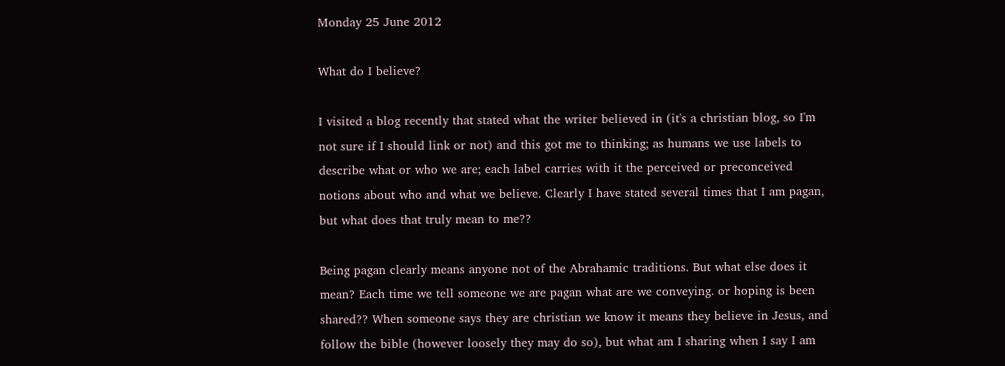Monday 25 June 2012

What do I believe?

I visited a blog recently that stated what the writer believed in (it's a christian blog, so I'm not sure if I should link or not) and this got me to thinking; as humans we use labels to describe what or who we are; each label carries with it the perceived or preconceived notions about who and what we believe. Clearly I have stated several times that I am pagan, but what does that truly mean to me??

Being pagan clearly means anyone not of the Abrahamic traditions. But what else does it mean? Each time we tell someone we are pagan what are we conveying. or hoping is been shared?? When someone says they are christian we know it means they believe in Jesus, and follow the bible (however loosely they may do so), but what am I sharing when I say I am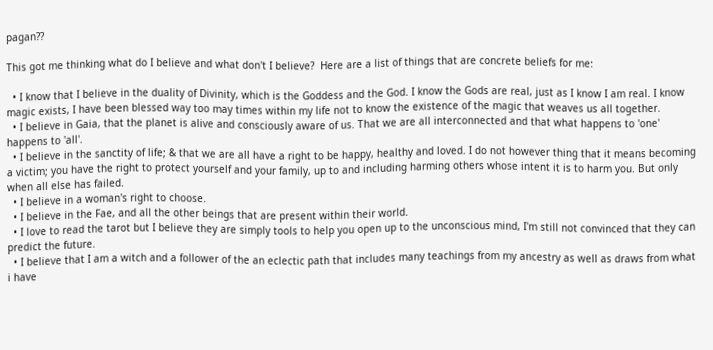pagan??

This got me thinking what do I believe and what don't I believe?  Here are a list of things that are concrete beliefs for me:

  • I know that I believe in the duality of Divinity, which is the Goddess and the God. I know the Gods are real, just as I know I am real. I know magic exists, I have been blessed way too may times within my life not to know the existence of the magic that weaves us all together.
  • I believe in Gaia, that the planet is alive and consciously aware of us. That we are all interconnected and that what happens to 'one' happens to 'all'.
  • I believe in the sanctity of life; & that we are all have a right to be happy, healthy and loved. I do not however thing that it means becoming a victim; you have the right to protect yourself and your family, up to and including harming others whose intent it is to harm you. But only when all else has failed.
  • I believe in a woman's right to choose.
  • I believe in the Fae, and all the other beings that are present within their world.
  • I love to read the tarot but I believe they are simply tools to help you open up to the unconscious mind, I'm still not convinced that they can predict the future.
  • I believe that I am a witch and a follower of the an eclectic path that includes many teachings from my ancestry as well as draws from what i have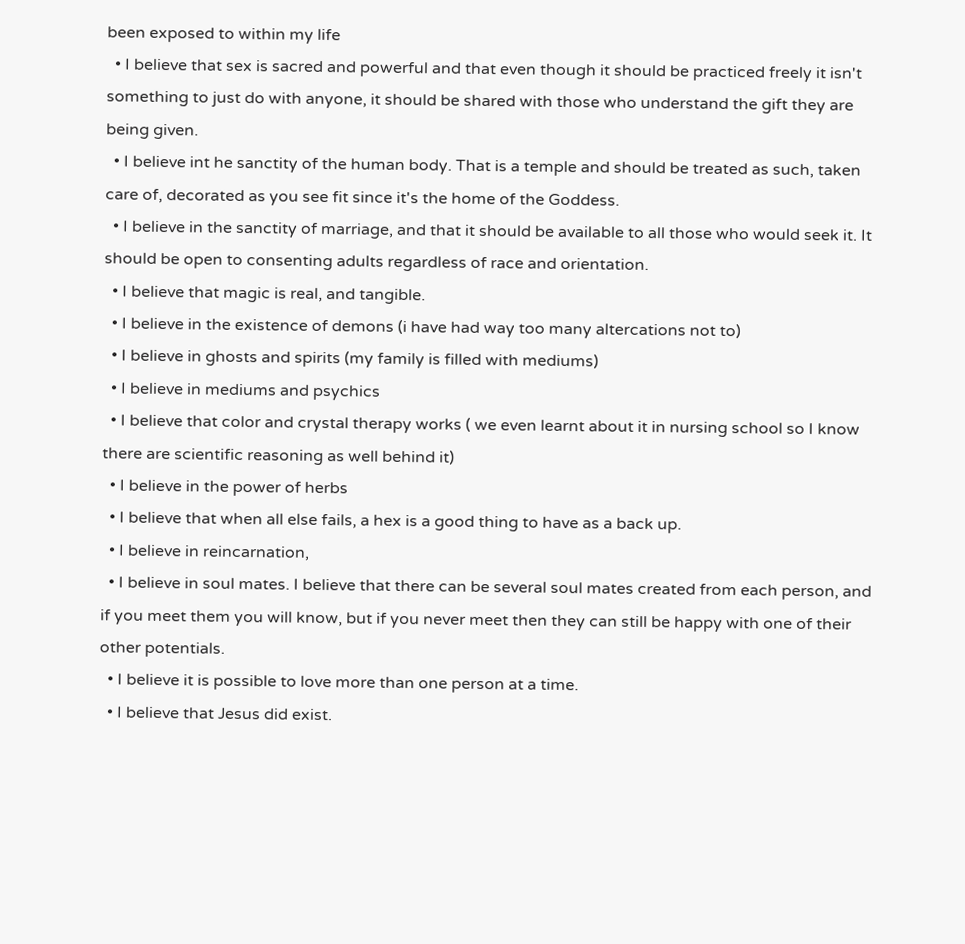been exposed to within my life
  • I believe that sex is sacred and powerful and that even though it should be practiced freely it isn't something to just do with anyone, it should be shared with those who understand the gift they are being given.
  • I believe int he sanctity of the human body. That is a temple and should be treated as such, taken care of, decorated as you see fit since it's the home of the Goddess.
  • I believe in the sanctity of marriage, and that it should be available to all those who would seek it. It should be open to consenting adults regardless of race and orientation.
  • I believe that magic is real, and tangible.
  • I believe in the existence of demons (i have had way too many altercations not to)
  • I believe in ghosts and spirits (my family is filled with mediums)
  • I believe in mediums and psychics
  • I believe that color and crystal therapy works ( we even learnt about it in nursing school so I know there are scientific reasoning as well behind it)
  • I believe in the power of herbs
  • I believe that when all else fails, a hex is a good thing to have as a back up.
  • I believe in reincarnation,
  • I believe in soul mates. I believe that there can be several soul mates created from each person, and if you meet them you will know, but if you never meet then they can still be happy with one of their other potentials.
  • I believe it is possible to love more than one person at a time.
  • I believe that Jesus did exist.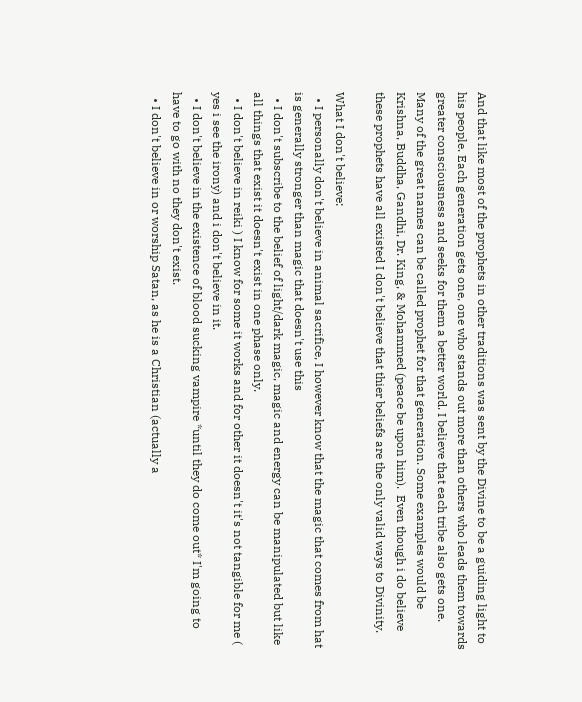And that like most of the prophets in other traditions was sent by the Divine to be a guiding light to his people. Each generation gets one, one who stands out more than others who leads them towards greater consciousness and seeks for them a better world. I believe that each tribe also gets one. Many of the great names can be called prophet for that generation. Some examples would be Krishna, Buddha, Gandhi, Dr. King, & Mohammed (peace be upon him).  Even though i do believe these prophets have all existed I don't believe that thier beliefs are the only valid ways to Divinity.

What I don't believe:
  • I personally don't believe in animal sacrifice, I however know that the magic that comes from hat is generally stronger than magic that doesn't use this
  • I don't subscribe to the belief of light/dark magic, magic and energy can be manipulated but like all things that exist it doesn't exist in one phase only.
  • I don't believe in reiki ) I know for some it works and for other it doesn't it's not tangible for me ( yes i see the irony) and i don't believe in it.
  • I don't believe in the existence of blood sucking vampire *until they do come out* I'm going to have to go with no they don't exist.
  • I don't believe in or worship Satan, as he is a Christian (actually a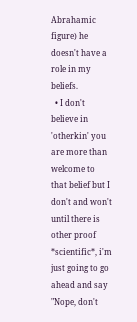Abrahamic figure) he doesn't have a role in my beliefs.
  • I don't believe in 'otherkin' you are more than welcome to that belief but I don't and won't until there is other proof *scientific*, i'm just going to go ahead and say "Nope, don't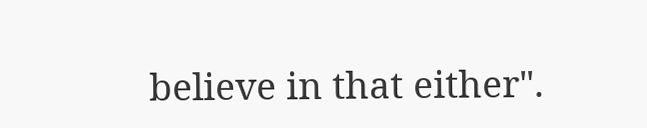believe in that either".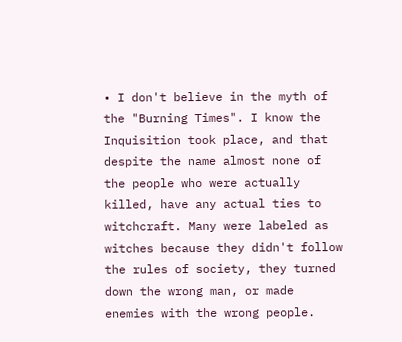• I don't believe in the myth of the "Burning Times". I know the Inquisition took place, and that despite the name almost none of the people who were actually killed, have any actual ties to witchcraft. Many were labeled as witches because they didn't follow the rules of society, they turned down the wrong man, or made enemies with the wrong people.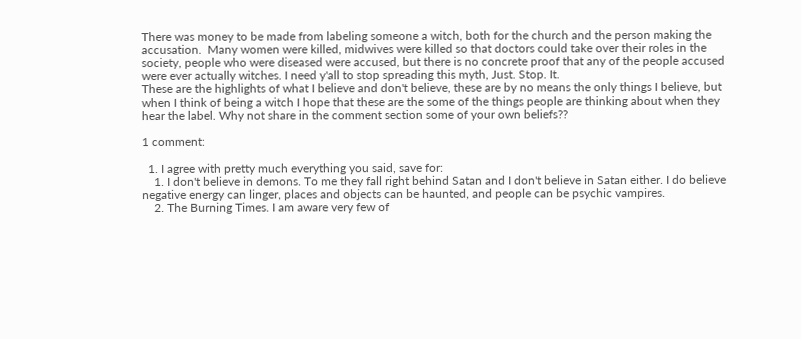There was money to be made from labeling someone a witch, both for the church and the person making the accusation.  Many women were killed, midwives were killed so that doctors could take over their roles in the society, people who were diseased were accused, but there is no concrete proof that any of the people accused were ever actually witches. I need y'all to stop spreading this myth, Just. Stop. It.
These are the highlights of what I believe and don't believe, these are by no means the only things I believe, but when I think of being a witch I hope that these are the some of the things people are thinking about when they hear the label. Why not share in the comment section some of your own beliefs??

1 comment:

  1. I agree with pretty much everything you said, save for:
    1. I don't believe in demons. To me they fall right behind Satan and I don't believe in Satan either. I do believe negative energy can linger, places and objects can be haunted, and people can be psychic vampires.
    2. The Burning Times. I am aware very few of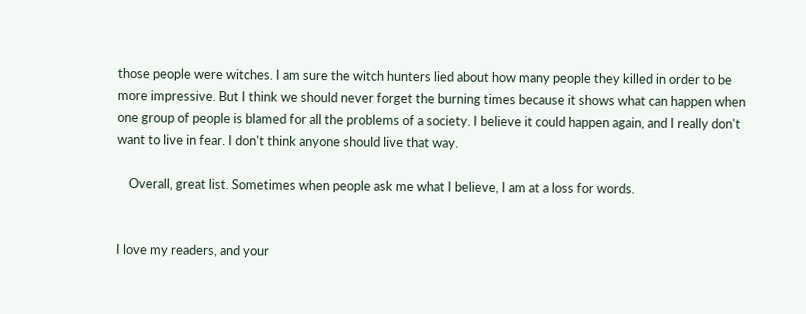those people were witches. I am sure the witch hunters lied about how many people they killed in order to be more impressive. But I think we should never forget the burning times because it shows what can happen when one group of people is blamed for all the problems of a society. I believe it could happen again, and I really don't want to live in fear. I don't think anyone should live that way.

    Overall, great list. Sometimes when people ask me what I believe, I am at a loss for words.


I love my readers, and your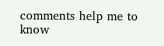comments help me to know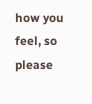how you feel, so please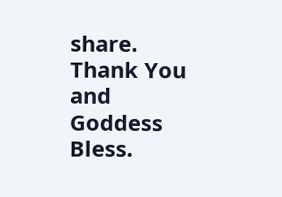share.
Thank You and Goddess Bless.